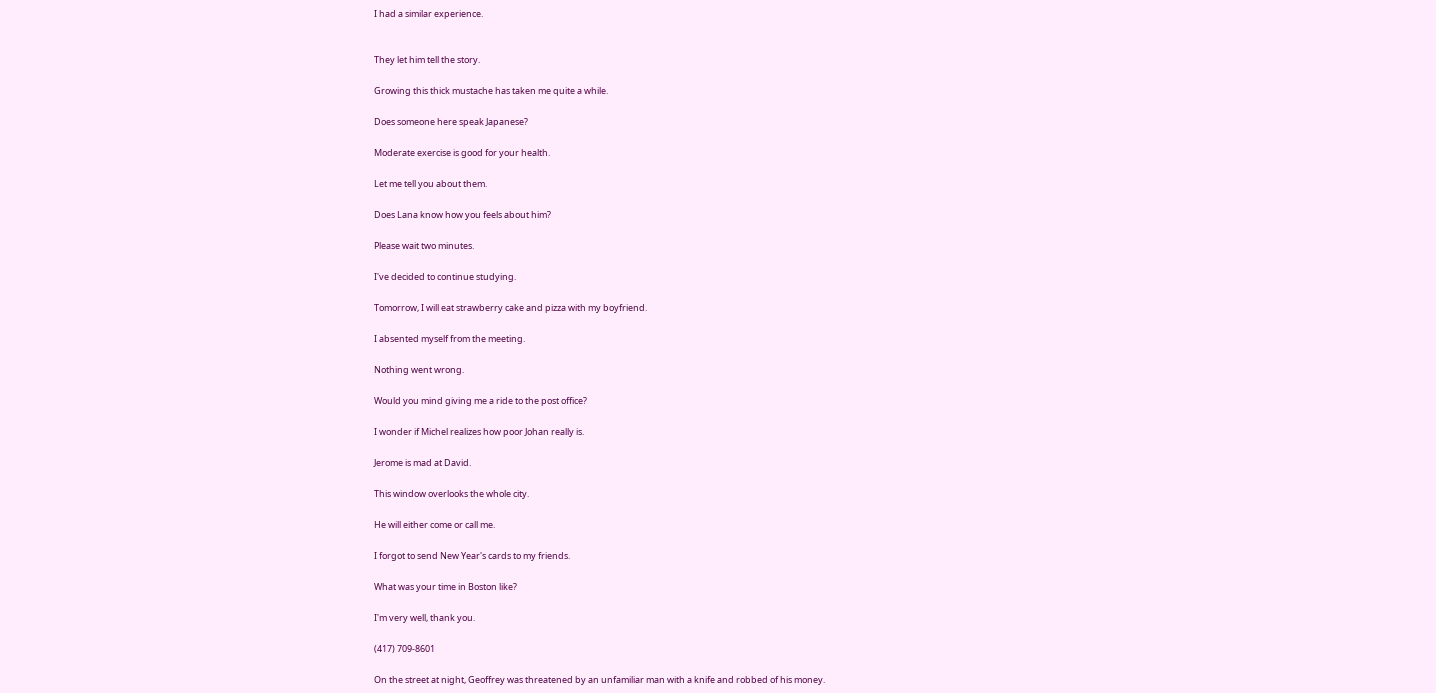I had a similar experience.


They let him tell the story.

Growing this thick mustache has taken me quite a while.

Does someone here speak Japanese?

Moderate exercise is good for your health.

Let me tell you about them.

Does Lana know how you feels about him?

Please wait two minutes.

I've decided to continue studying.

Tomorrow, I will eat strawberry cake and pizza with my boyfriend.

I absented myself from the meeting.

Nothing went wrong.

Would you mind giving me a ride to the post office?

I wonder if Michel realizes how poor Johan really is.

Jerome is mad at David.

This window overlooks the whole city.

He will either come or call me.

I forgot to send New Year's cards to my friends.

What was your time in Boston like?

I'm very well, thank you.

(417) 709-8601

On the street at night, Geoffrey was threatened by an unfamiliar man with a knife and robbed of his money.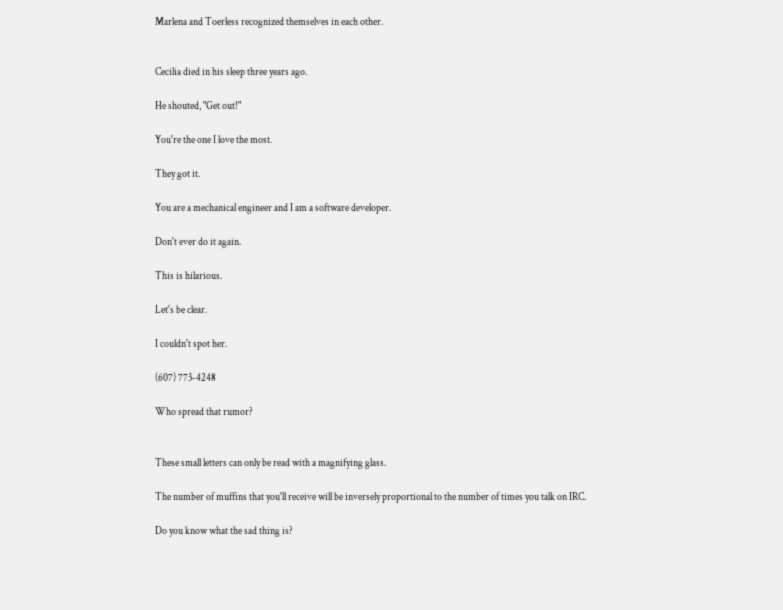Marlena and Toerless recognized themselves in each other.


Cecilia died in his sleep three years ago.

He shouted, "Get out!"

You're the one I love the most.

They got it.

You are a mechanical engineer and I am a software developer.

Don't ever do it again.

This is hilarious.

Let's be clear.

I couldn't spot her.

(607) 773-4248

Who spread that rumor?


These small letters can only be read with a magnifying glass.

The number of muffins that you'll receive will be inversely proportional to the number of times you talk on IRC.

Do you know what the sad thing is?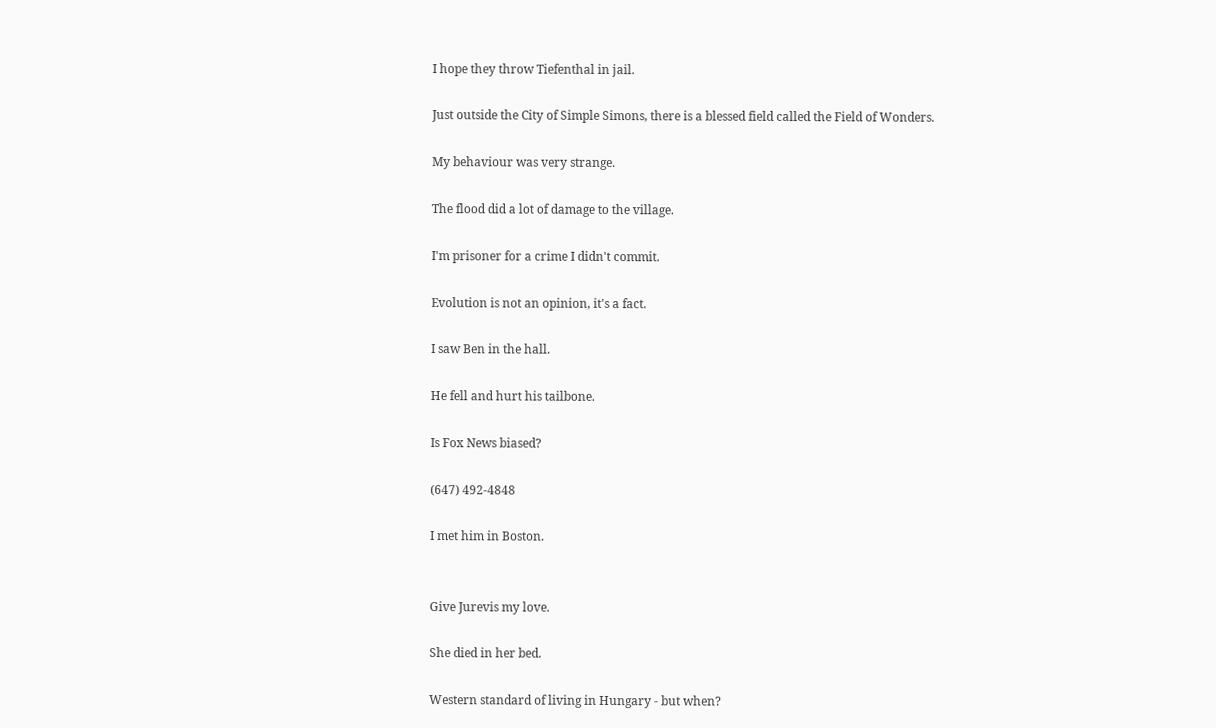I hope they throw Tiefenthal in jail.

Just outside the City of Simple Simons, there is a blessed field called the Field of Wonders.

My behaviour was very strange.

The flood did a lot of damage to the village.

I'm prisoner for a crime I didn't commit.

Evolution is not an opinion, it's a fact.

I saw Ben in the hall.

He fell and hurt his tailbone.

Is Fox News biased?

(647) 492-4848

I met him in Boston.


Give Jurevis my love.

She died in her bed.

Western standard of living in Hungary - but when?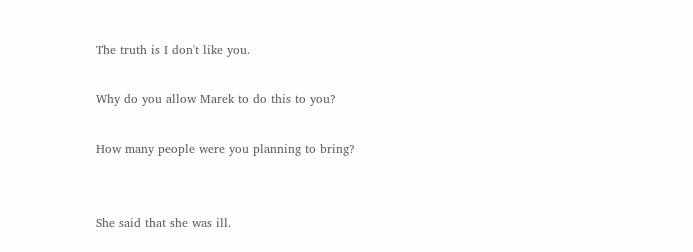The truth is I don't like you.

Why do you allow Marek to do this to you?

How many people were you planning to bring?


She said that she was ill.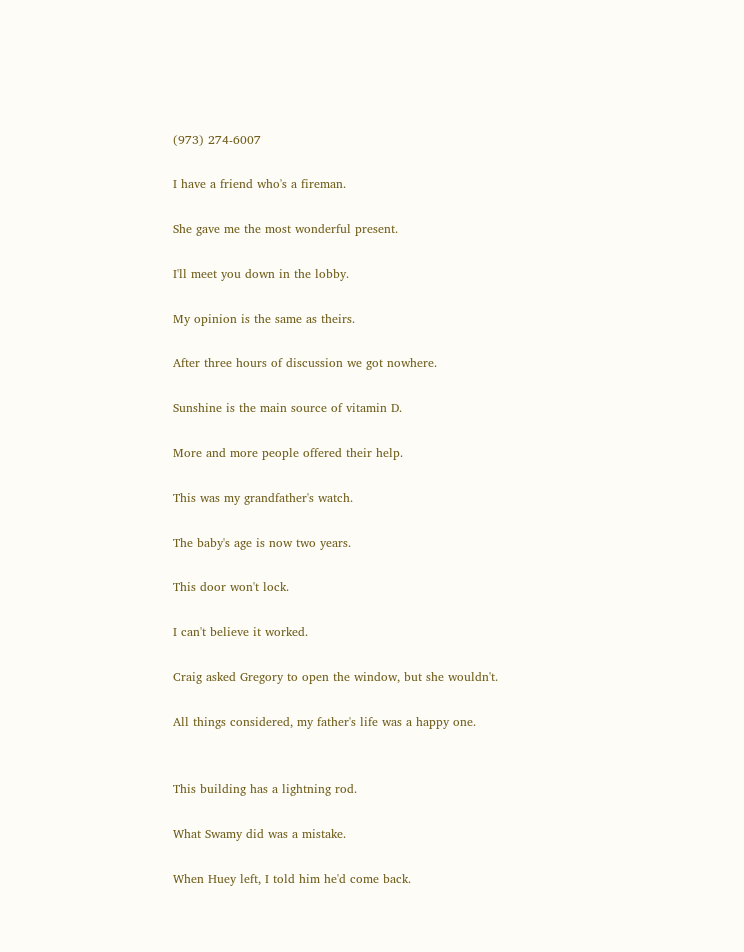(973) 274-6007

I have a friend who's a fireman.

She gave me the most wonderful present.

I'll meet you down in the lobby.

My opinion is the same as theirs.

After three hours of discussion we got nowhere.

Sunshine is the main source of vitamin D.

More and more people offered their help.

This was my grandfather's watch.

The baby's age is now two years.

This door won't lock.

I can't believe it worked.

Craig asked Gregory to open the window, but she wouldn't.

All things considered, my father's life was a happy one.


This building has a lightning rod.

What Swamy did was a mistake.

When Huey left, I told him he'd come back.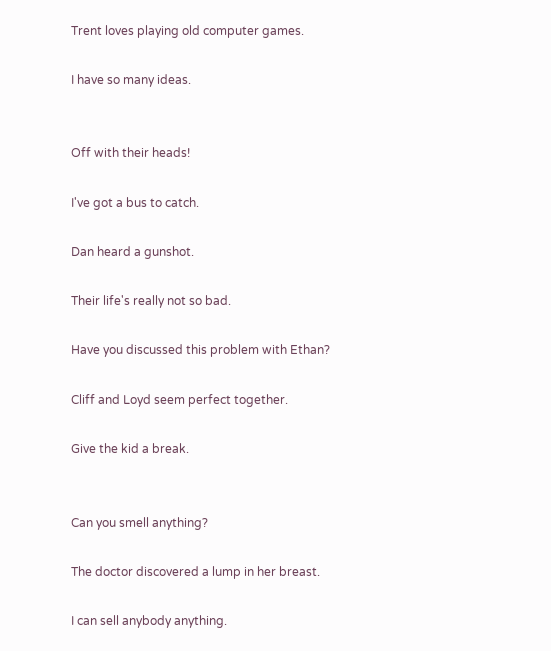Trent loves playing old computer games.

I have so many ideas.


Off with their heads!

I've got a bus to catch.

Dan heard a gunshot.

Their life's really not so bad.

Have you discussed this problem with Ethan?

Cliff and Loyd seem perfect together.

Give the kid a break.


Can you smell anything?

The doctor discovered a lump in her breast.

I can sell anybody anything.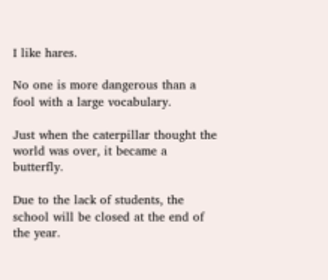I like hares.

No one is more dangerous than a fool with a large vocabulary.

Just when the caterpillar thought the world was over, it became a butterfly.

Due to the lack of students, the school will be closed at the end of the year.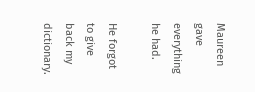Maureen gave everything he had.

He forgot to give back my dictionary.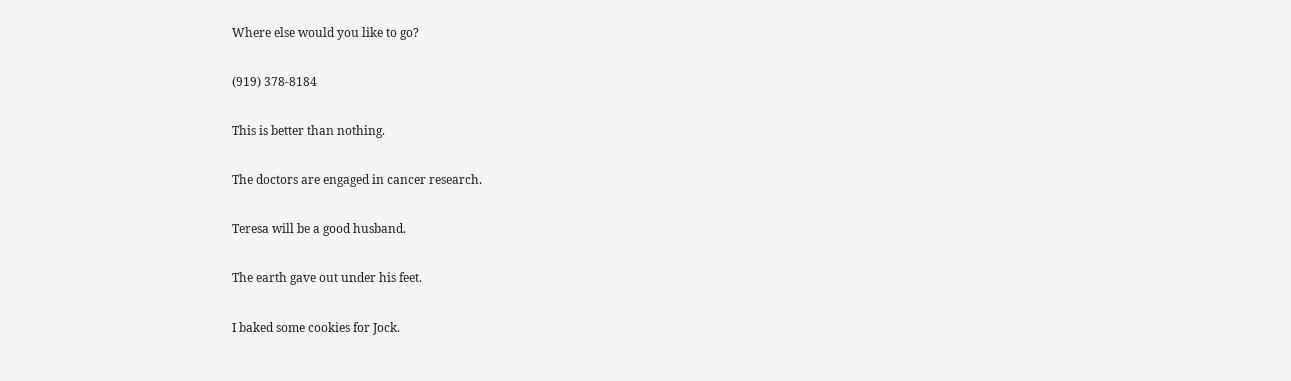Where else would you like to go?

(919) 378-8184

This is better than nothing.

The doctors are engaged in cancer research.

Teresa will be a good husband.

The earth gave out under his feet.

I baked some cookies for Jock.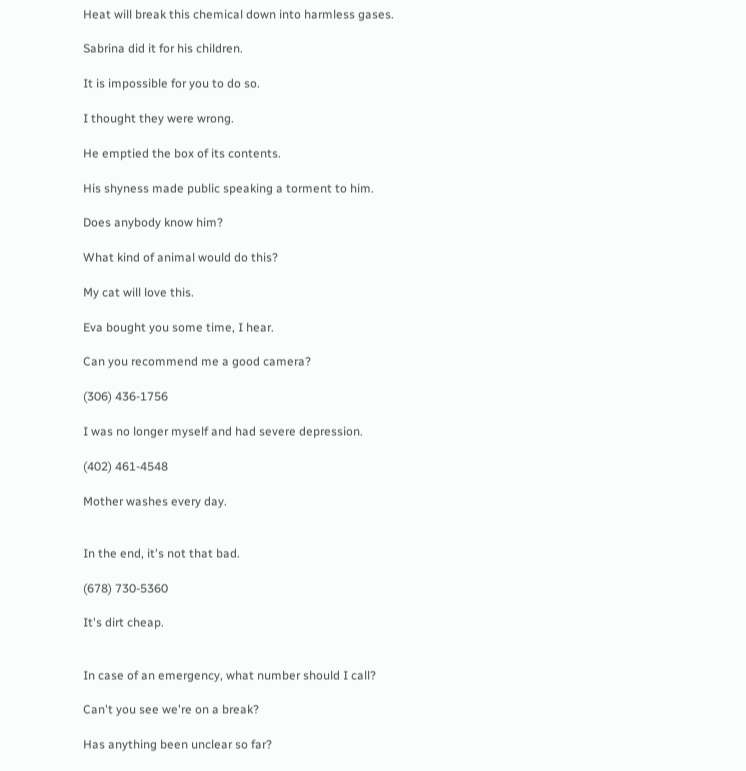Heat will break this chemical down into harmless gases.

Sabrina did it for his children.

It is impossible for you to do so.

I thought they were wrong.

He emptied the box of its contents.

His shyness made public speaking a torment to him.

Does anybody know him?

What kind of animal would do this?

My cat will love this.

Eva bought you some time, I hear.

Can you recommend me a good camera?

(306) 436-1756

I was no longer myself and had severe depression.

(402) 461-4548

Mother washes every day.


In the end, it's not that bad.

(678) 730-5360

It's dirt cheap.


In case of an emergency, what number should I call?

Can't you see we're on a break?

Has anything been unclear so far?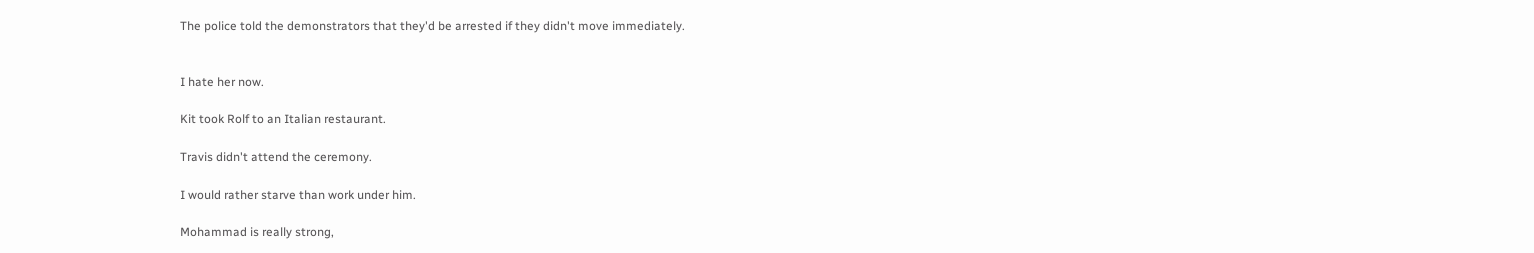The police told the demonstrators that they'd be arrested if they didn't move immediately.


I hate her now.

Kit took Rolf to an Italian restaurant.

Travis didn't attend the ceremony.

I would rather starve than work under him.

Mohammad is really strong,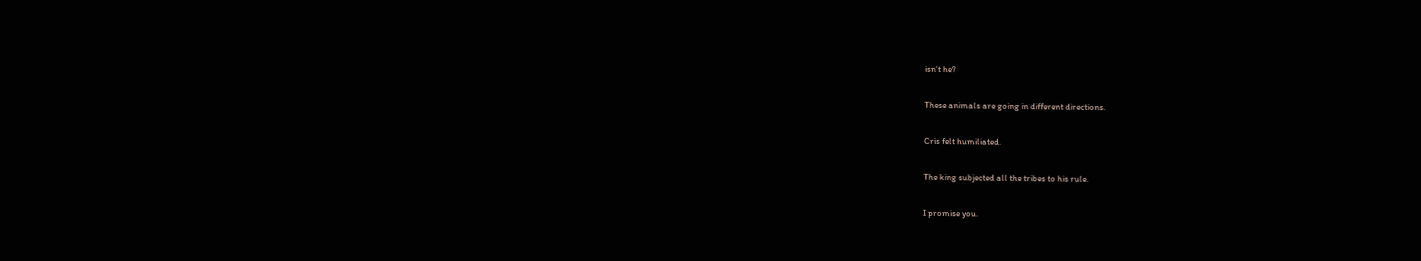isn't he?

These animals are going in different directions.

Cris felt humiliated.

The king subjected all the tribes to his rule.

I promise you.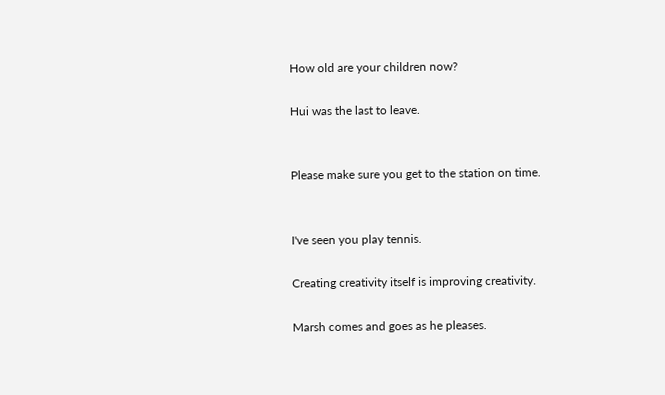How old are your children now?

Hui was the last to leave.


Please make sure you get to the station on time.


I've seen you play tennis.

Creating creativity itself is improving creativity.

Marsh comes and goes as he pleases.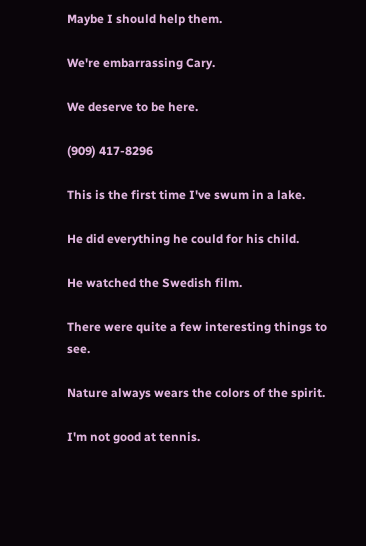Maybe I should help them.

We're embarrassing Cary.

We deserve to be here.

(909) 417-8296

This is the first time I've swum in a lake.

He did everything he could for his child.

He watched the Swedish film.

There were quite a few interesting things to see.

Nature always wears the colors of the spirit.

I'm not good at tennis.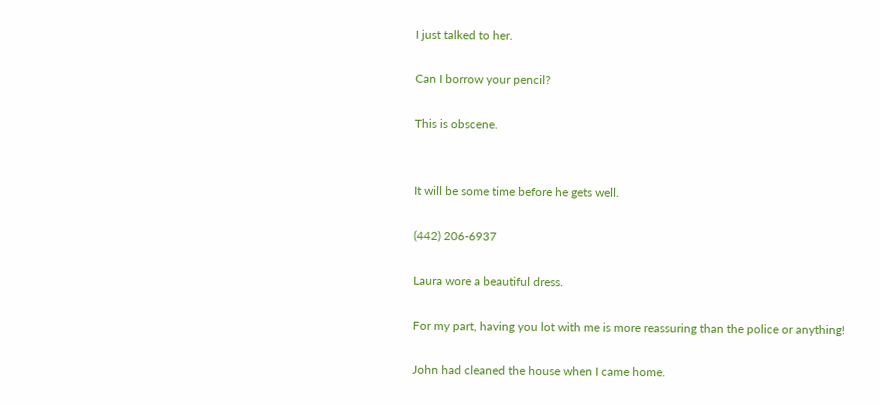I just talked to her.

Can I borrow your pencil?

This is obscene.


It will be some time before he gets well.

(442) 206-6937

Laura wore a beautiful dress.

For my part, having you lot with me is more reassuring than the police or anything!

John had cleaned the house when I came home.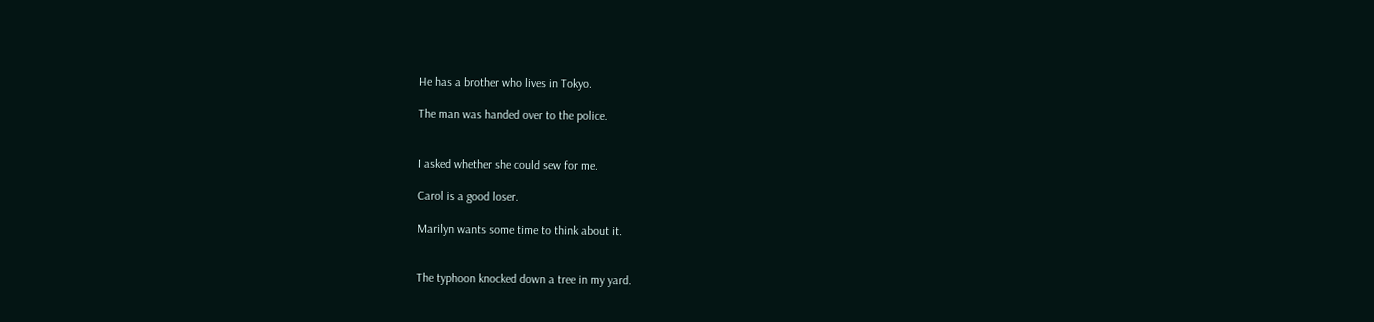He has a brother who lives in Tokyo.

The man was handed over to the police.


I asked whether she could sew for me.

Carol is a good loser.

Marilyn wants some time to think about it.


The typhoon knocked down a tree in my yard.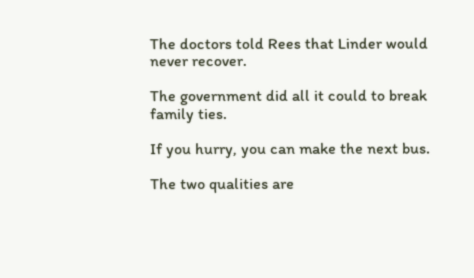The doctors told Rees that Linder would never recover.

The government did all it could to break family ties.

If you hurry, you can make the next bus.

The two qualities are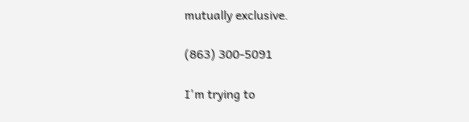mutually exclusive.

(863) 300-5091

I'm trying to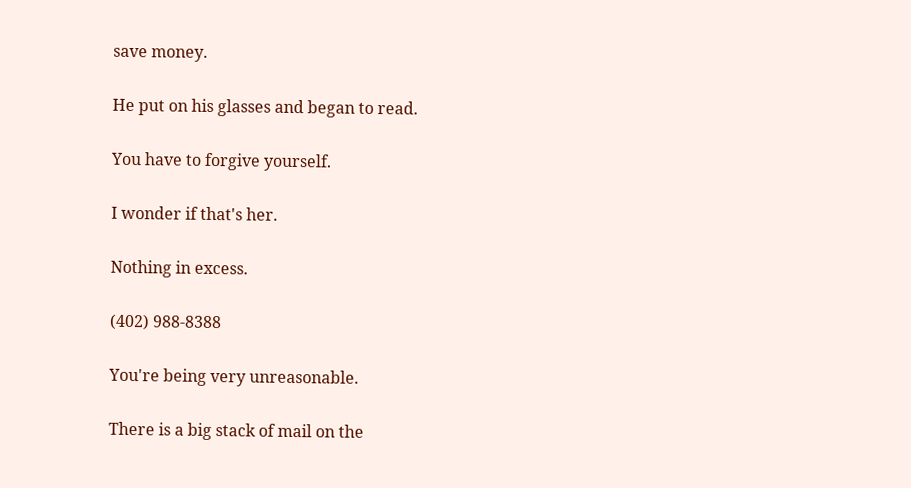save money.

He put on his glasses and began to read.

You have to forgive yourself.

I wonder if that's her.

Nothing in excess.

(402) 988-8388

You're being very unreasonable.

There is a big stack of mail on the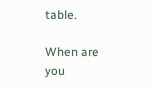table.

When are you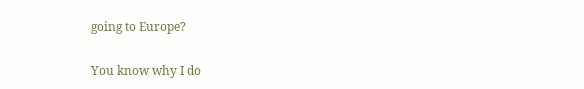going to Europe?

You know why I do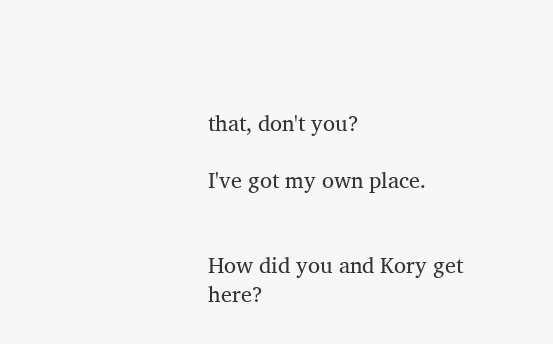that, don't you?

I've got my own place.


How did you and Kory get here?